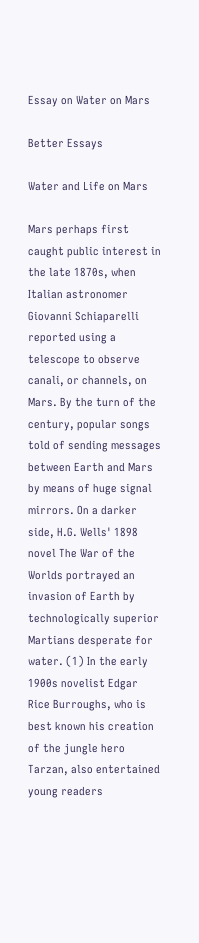Essay on Water on Mars

Better Essays

Water and Life on Mars

Mars perhaps first caught public interest in the late 1870s, when Italian astronomer Giovanni Schiaparelli reported using a telescope to observe canali, or channels, on Mars. By the turn of the century, popular songs told of sending messages between Earth and Mars by means of huge signal mirrors. On a darker side, H.G. Wells' 1898 novel The War of the Worlds portrayed an invasion of Earth by technologically superior Martians desperate for water. (1) In the early 1900s novelist Edgar Rice Burroughs, who is best known his creation of the jungle hero Tarzan, also entertained young readers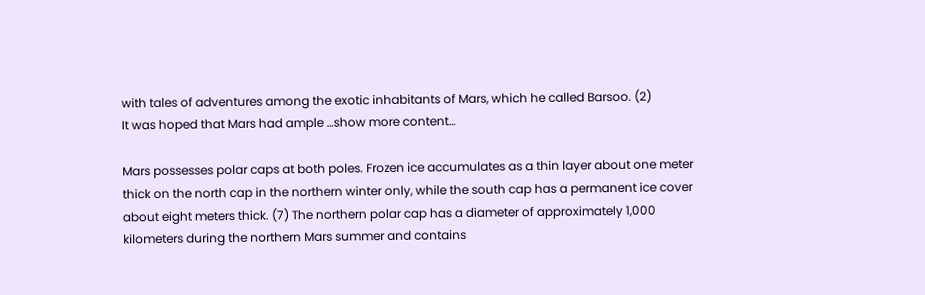with tales of adventures among the exotic inhabitants of Mars, which he called Barsoo. (2)
It was hoped that Mars had ample …show more content…

Mars possesses polar caps at both poles. Frozen ice accumulates as a thin layer about one meter thick on the north cap in the northern winter only, while the south cap has a permanent ice cover about eight meters thick. (7) The northern polar cap has a diameter of approximately 1,000 kilometers during the northern Mars summer and contains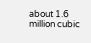about 1.6 million cubic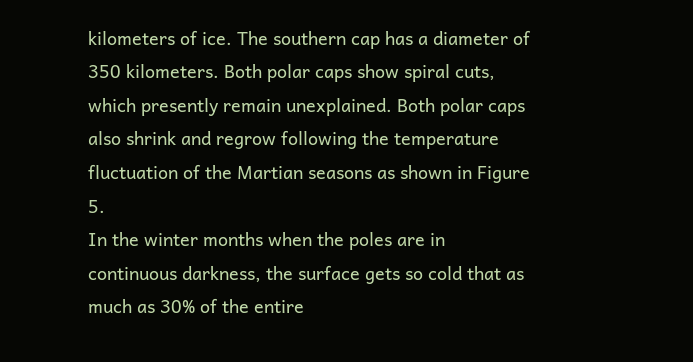kilometers of ice. The southern cap has a diameter of 350 kilometers. Both polar caps show spiral cuts, which presently remain unexplained. Both polar caps also shrink and regrow following the temperature fluctuation of the Martian seasons as shown in Figure 5.
In the winter months when the poles are in continuous darkness, the surface gets so cold that as much as 30% of the entire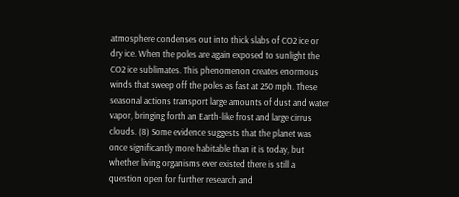atmosphere condenses out into thick slabs of CO2 ice or dry ice. When the poles are again exposed to sunlight the CO2 ice sublimates. This phenomenon creates enormous winds that sweep off the poles as fast at 250 mph. These seasonal actions transport large amounts of dust and water vapor, bringing forth an Earth-like frost and large cirrus clouds. (8) Some evidence suggests that the planet was once significantly more habitable than it is today, but whether living organisms ever existed there is still a question open for further research and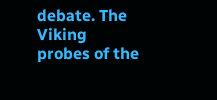debate. The Viking probes of the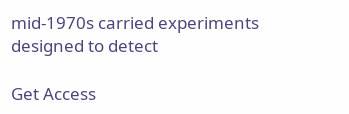mid-1970s carried experiments designed to detect

Get Access